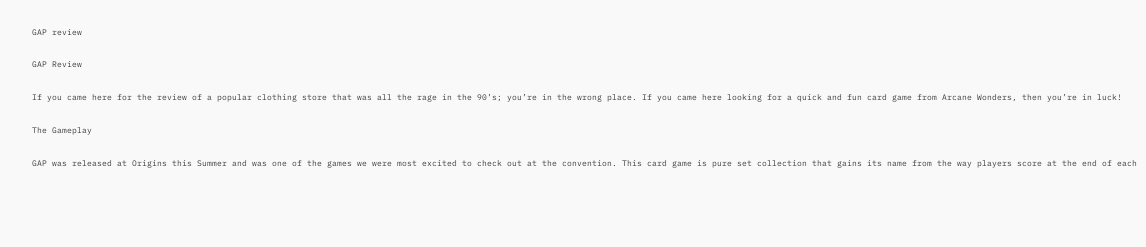GAP review

GAP Review

If you came here for the review of a popular clothing store that was all the rage in the 90’s; you’re in the wrong place. If you came here looking for a quick and fun card game from Arcane Wonders, then you’re in luck!

The Gameplay

GAP was released at Origins this Summer and was one of the games we were most excited to check out at the convention. This card game is pure set collection that gains its name from the way players score at the end of each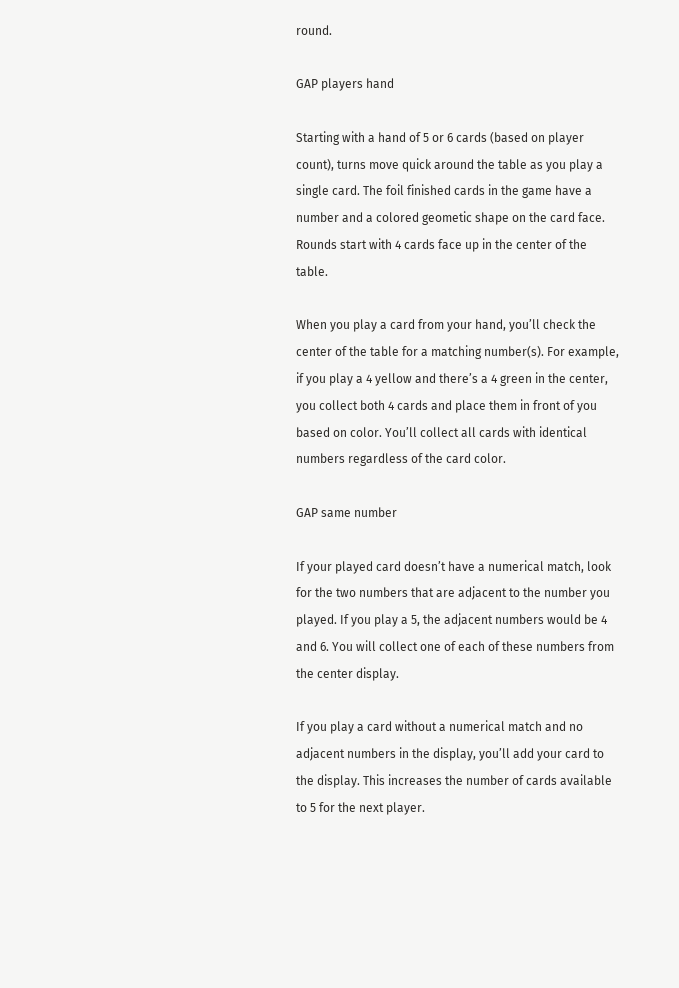round.

GAP players hand

Starting with a hand of 5 or 6 cards (based on player count), turns move quick around the table as you play a single card. The foil finished cards in the game have a number and a colored geometic shape on the card face. Rounds start with 4 cards face up in the center of the table.

When you play a card from your hand, you’ll check the center of the table for a matching number(s). For example, if you play a 4 yellow and there’s a 4 green in the center, you collect both 4 cards and place them in front of you based on color. You’ll collect all cards with identical numbers regardless of the card color.

GAP same number

If your played card doesn’t have a numerical match, look for the two numbers that are adjacent to the number you played. If you play a 5, the adjacent numbers would be 4 and 6. You will collect one of each of these numbers from the center display.

If you play a card without a numerical match and no adjacent numbers in the display, you’ll add your card to the display. This increases the number of cards available to 5 for the next player.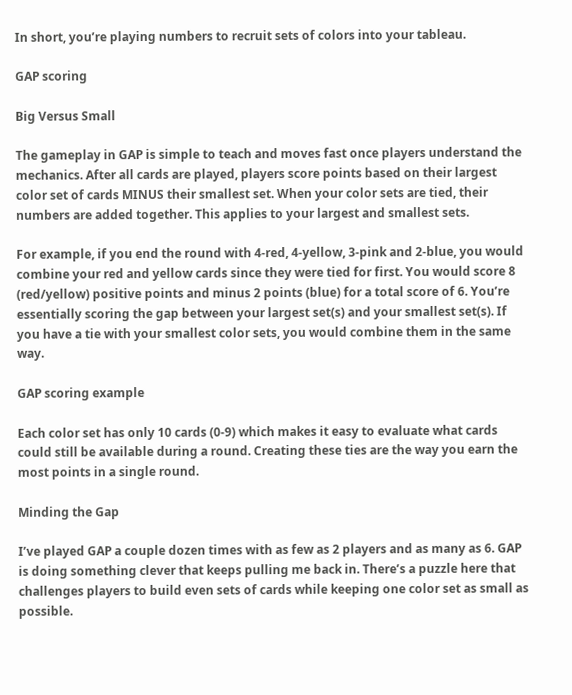In short, you’re playing numbers to recruit sets of colors into your tableau.

GAP scoring

Big Versus Small

The gameplay in GAP is simple to teach and moves fast once players understand the mechanics. After all cards are played, players score points based on their largest color set of cards MINUS their smallest set. When your color sets are tied, their numbers are added together. This applies to your largest and smallest sets.

For example, if you end the round with 4-red, 4-yellow, 3-pink and 2-blue, you would combine your red and yellow cards since they were tied for first. You would score 8 (red/yellow) positive points and minus 2 points (blue) for a total score of 6. You’re essentially scoring the gap between your largest set(s) and your smallest set(s). If you have a tie with your smallest color sets, you would combine them in the same way.

GAP scoring example

Each color set has only 10 cards (0-9) which makes it easy to evaluate what cards could still be available during a round. Creating these ties are the way you earn the most points in a single round.

Minding the Gap

I’ve played GAP a couple dozen times with as few as 2 players and as many as 6. GAP is doing something clever that keeps pulling me back in. There’s a puzzle here that challenges players to build even sets of cards while keeping one color set as small as possible.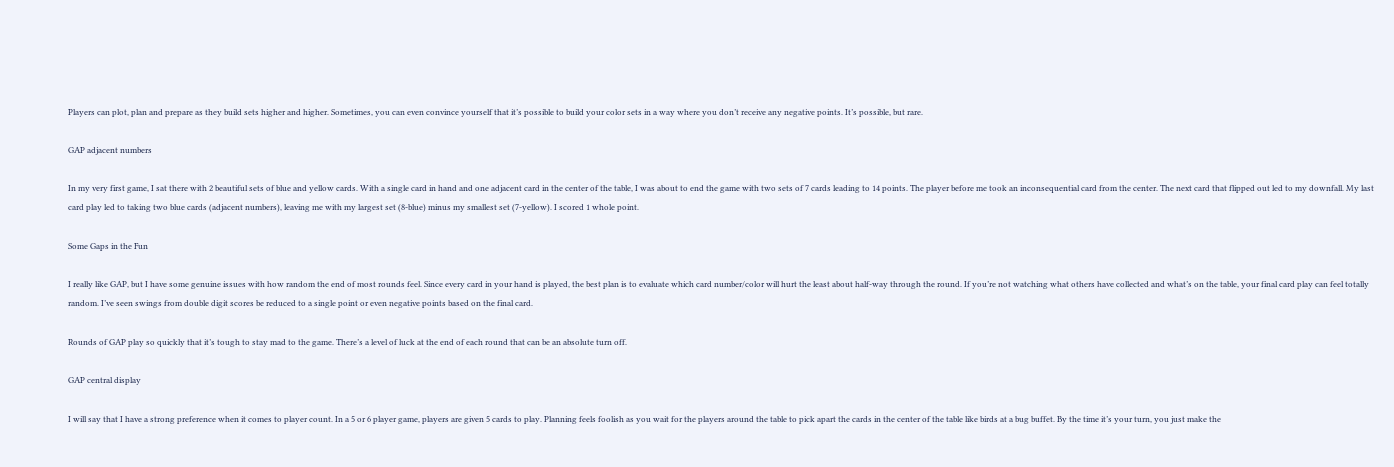Players can plot, plan and prepare as they build sets higher and higher. Sometimes, you can even convince yourself that it’s possible to build your color sets in a way where you don’t receive any negative points. It’s possible, but rare.

GAP adjacent numbers

In my very first game, I sat there with 2 beautiful sets of blue and yellow cards. With a single card in hand and one adjacent card in the center of the table, I was about to end the game with two sets of 7 cards leading to 14 points. The player before me took an inconsequential card from the center. The next card that flipped out led to my downfall. My last card play led to taking two blue cards (adjacent numbers), leaving me with my largest set (8-blue) minus my smallest set (7-yellow). I scored 1 whole point.

Some Gaps in the Fun

I really like GAP, but I have some genuine issues with how random the end of most rounds feel. Since every card in your hand is played, the best plan is to evaluate which card number/color will hurt the least about half-way through the round. If you’re not watching what others have collected and what’s on the table, your final card play can feel totally random. I’ve seen swings from double digit scores be reduced to a single point or even negative points based on the final card.

Rounds of GAP play so quickly that it’s tough to stay mad to the game. There’s a level of luck at the end of each round that can be an absolute turn off.

GAP central display

I will say that I have a strong preference when it comes to player count. In a 5 or 6 player game, players are given 5 cards to play. Planning feels foolish as you wait for the players around the table to pick apart the cards in the center of the table like birds at a bug buffet. By the time it’s your turn, you just make the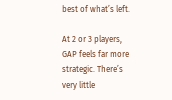best of what’s left.

At 2 or 3 players, GAP feels far more strategic. There’s very little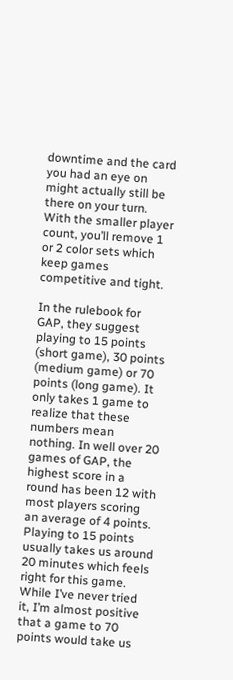downtime and the card you had an eye on might actually still be there on your turn. With the smaller player count, you’ll remove 1 or 2 color sets which keep games competitive and tight.

In the rulebook for GAP, they suggest playing to 15 points (short game), 30 points (medium game) or 70 points (long game). It only takes 1 game to realize that these numbers mean nothing. In well over 20 games of GAP, the highest score in a round has been 12 with most players scoring an average of 4 points. Playing to 15 points usually takes us around 20 minutes which feels right for this game. While I’ve never tried it, I’m almost positive that a game to 70 points would take us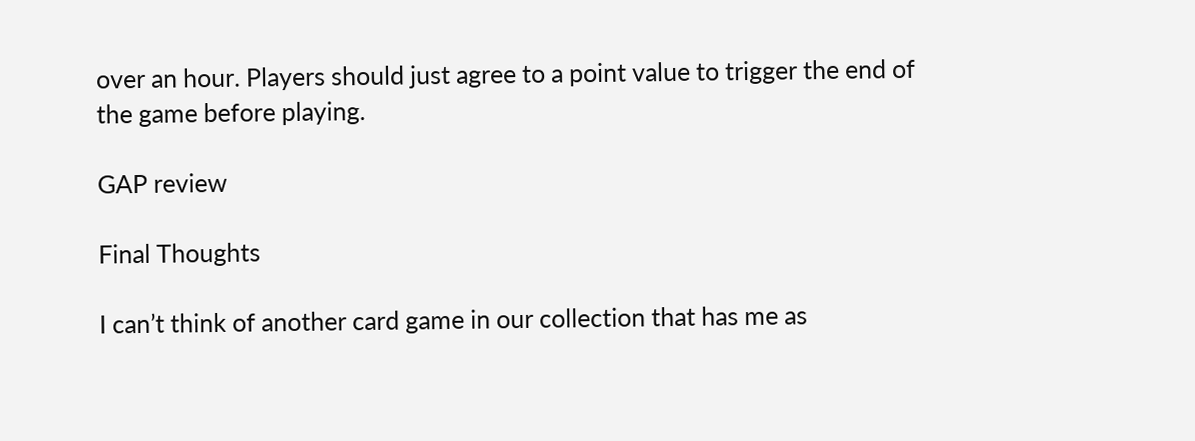over an hour. Players should just agree to a point value to trigger the end of the game before playing.

GAP review

Final Thoughts

I can’t think of another card game in our collection that has me as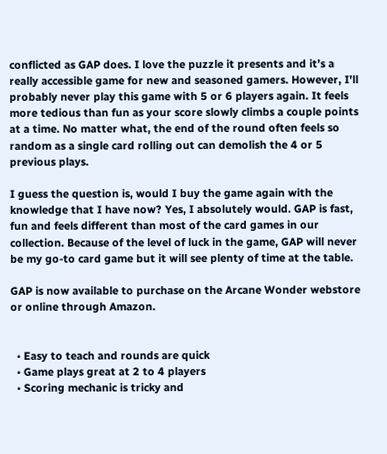conflicted as GAP does. I love the puzzle it presents and it’s a really accessible game for new and seasoned gamers. However, I’ll probably never play this game with 5 or 6 players again. It feels more tedious than fun as your score slowly climbs a couple points at a time. No matter what, the end of the round often feels so random as a single card rolling out can demolish the 4 or 5 previous plays.

I guess the question is, would I buy the game again with the knowledge that I have now? Yes, I absolutely would. GAP is fast, fun and feels different than most of the card games in our collection. Because of the level of luck in the game, GAP will never be my go-to card game but it will see plenty of time at the table.

GAP is now available to purchase on the Arcane Wonder webstore or online through Amazon.


  • Easy to teach and rounds are quick
  • Game plays great at 2 to 4 players
  • Scoring mechanic is tricky and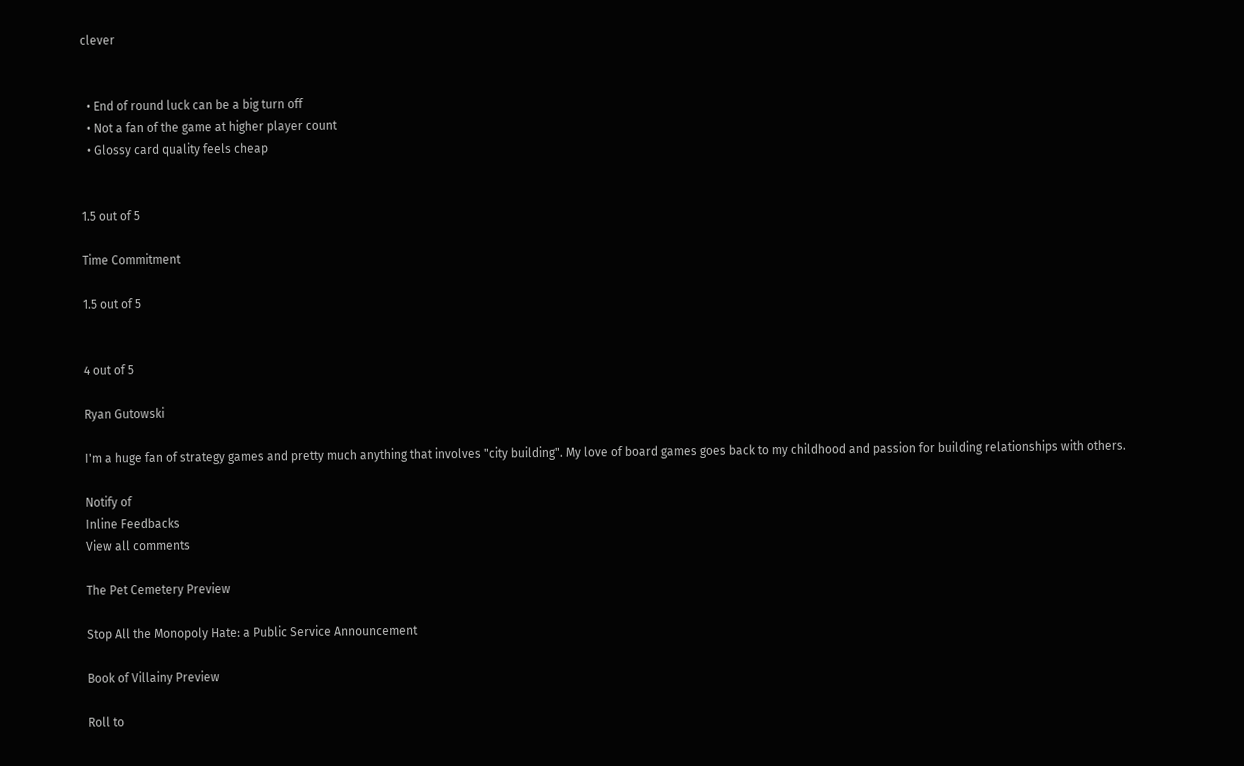clever


  • End of round luck can be a big turn off
  • Not a fan of the game at higher player count
  • Glossy card quality feels cheap


1.5 out of 5

Time Commitment

1.5 out of 5


4 out of 5

Ryan Gutowski

I'm a huge fan of strategy games and pretty much anything that involves "city building". My love of board games goes back to my childhood and passion for building relationships with others.

Notify of
Inline Feedbacks
View all comments

The Pet Cemetery Preview

Stop All the Monopoly Hate: a Public Service Announcement

Book of Villainy Preview

Roll to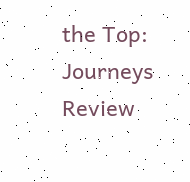the Top: Journeys Review